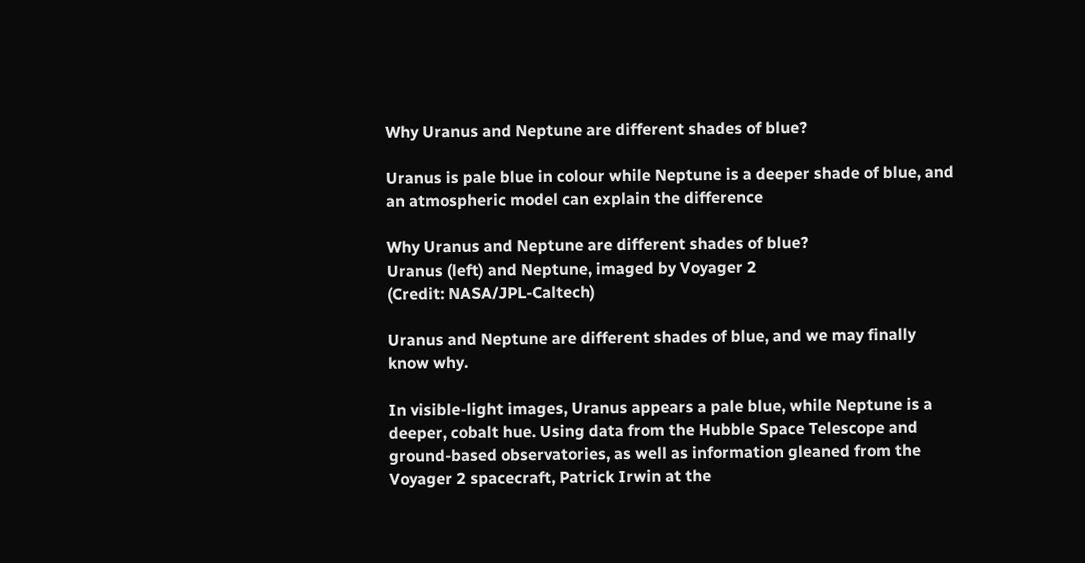Why Uranus and Neptune are different shades of blue?

Uranus is pale blue in colour while Neptune is a deeper shade of blue, and an atmospheric model can explain the difference

Why Uranus and Neptune are different shades of blue?
Uranus (left) and Neptune, imaged by Voyager 2
(Credit: NASA/JPL-Caltech)

Uranus and Neptune are different shades of blue, and we may finally know why.

In visible-light images, Uranus appears a pale blue, while Neptune is a deeper, cobalt hue. Using data from the Hubble Space Telescope and ground-based observatories, as well as information gleaned from the Voyager 2 spacecraft, Patrick Irwin at the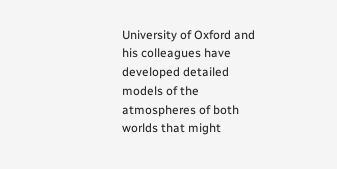University of Oxford and his colleagues have developed detailed models of the atmospheres of both worlds that might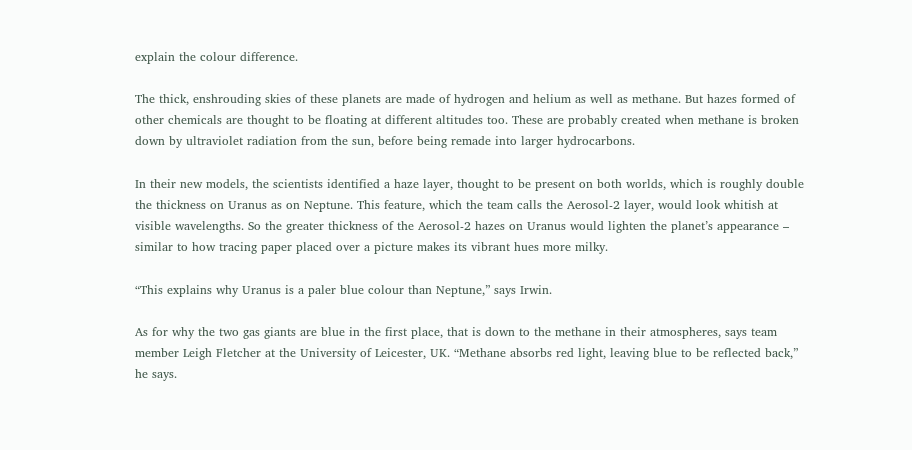explain the colour difference.

The thick, enshrouding skies of these planets are made of hydrogen and helium as well as methane. But hazes formed of other chemicals are thought to be floating at different altitudes too. These are probably created when methane is broken down by ultraviolet radiation from the sun, before being remade into larger hydrocarbons.

In their new models, the scientists identified a haze layer, thought to be present on both worlds, which is roughly double the thickness on Uranus as on Neptune. This feature, which the team calls the Aerosol-2 layer, would look whitish at visible wavelengths. So the greater thickness of the Aerosol-2 hazes on Uranus would lighten the planet’s appearance – similar to how tracing paper placed over a picture makes its vibrant hues more milky.

“This explains why Uranus is a paler blue colour than Neptune,” says Irwin.

As for why the two gas giants are blue in the first place, that is down to the methane in their atmospheres, says team member Leigh Fletcher at the University of Leicester, UK. “Methane absorbs red light, leaving blue to be reflected back,” he says.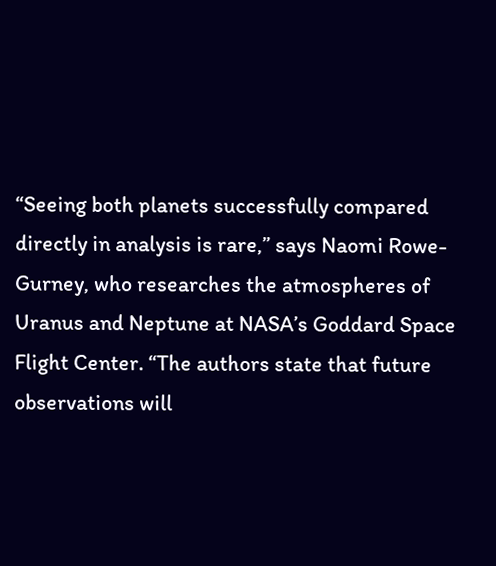“Seeing both planets successfully compared directly in analysis is rare,” says Naomi Rowe-Gurney, who researches the atmospheres of Uranus and Neptune at NASA’s Goddard Space Flight Center. “The authors state that future observations will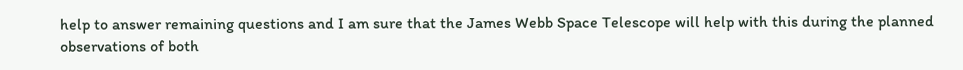help to answer remaining questions and I am sure that the James Webb Space Telescope will help with this during the planned observations of both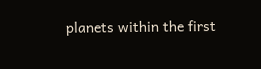planets within the first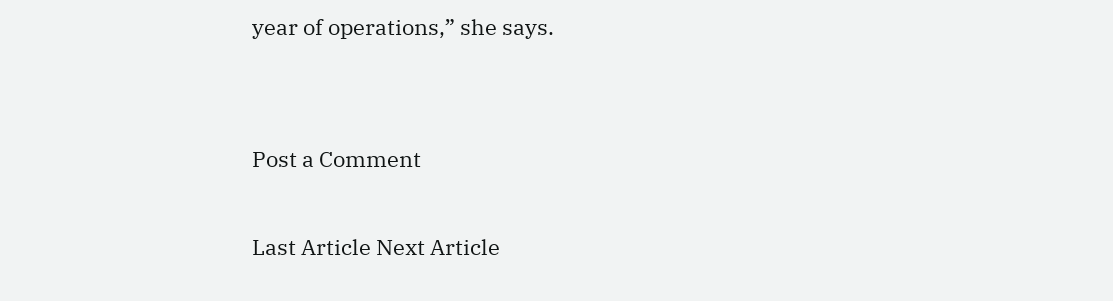year of operations,” she says.


Post a Comment

Last Article Next Article